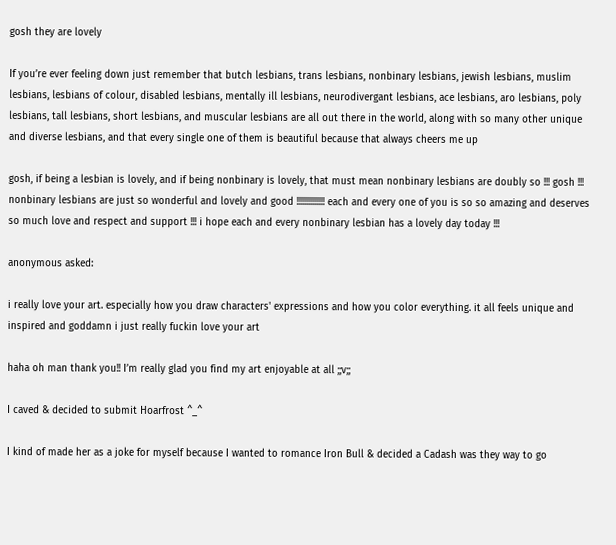gosh they are lovely

If you’re ever feeling down just remember that butch lesbians, trans lesbians, nonbinary lesbians, jewish lesbians, muslim lesbians, lesbians of colour, disabled lesbians, mentally ill lesbians, neurodivergant lesbians, ace lesbians, aro lesbians, poly lesbians, tall lesbians, short lesbians, and muscular lesbians are all out there in the world, along with so many other unique and diverse lesbians, and that every single one of them is beautiful because that always cheers me up

gosh, if being a lesbian is lovely, and if being nonbinary is lovely, that must mean nonbinary lesbians are doubly so !!! gosh !!! nonbinary lesbians are just so wonderful and lovely and good !!!!!!!!!!!!!! each and every one of you is so so amazing and deserves so much love and respect and support !!! i hope each and every nonbinary lesbian has a lovely day today !!!

anonymous asked:

i really love your art. especially how you draw characters' expressions and how you color everything. it all feels unique and inspired and goddamn i just really fuckin love your art

haha oh man thank you!! I’m really glad you find my art enjoyable at all ;;v;;

I caved & decided to submit Hoarfrost ^_^

I kind of made her as a joke for myself because I wanted to romance Iron Bull & decided a Cadash was they way to go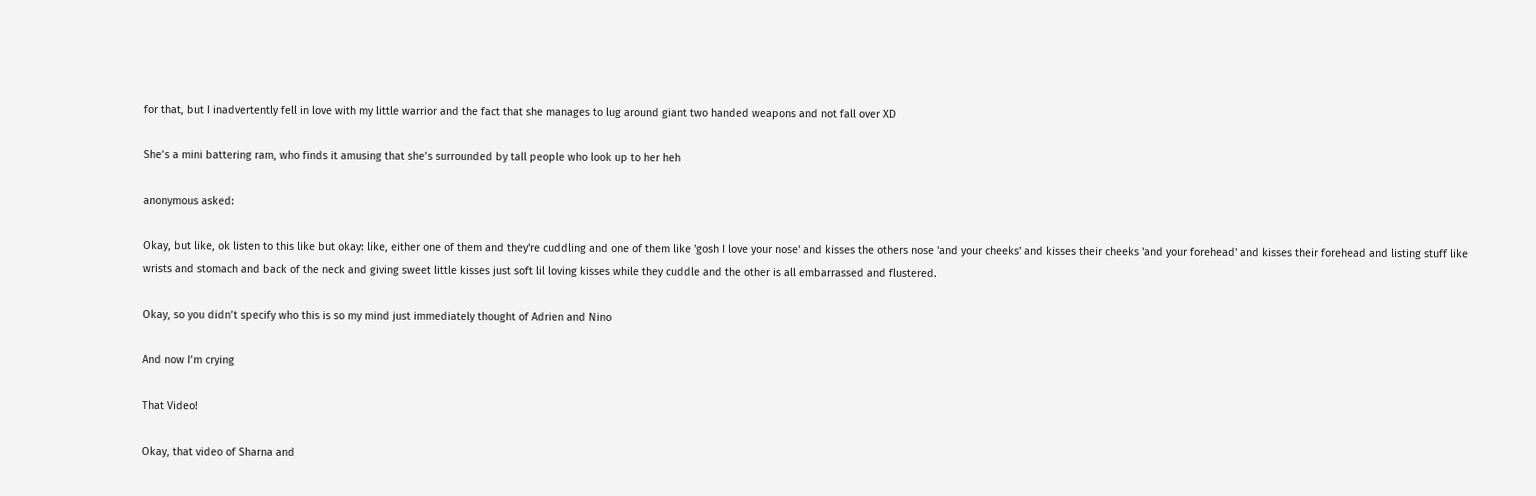for that, but I inadvertently fell in love with my little warrior and the fact that she manages to lug around giant two handed weapons and not fall over XD

She’s a mini battering ram, who finds it amusing that she’s surrounded by tall people who look up to her heh

anonymous asked:

Okay, but like, ok listen to this like but okay: like, either one of them and they're cuddling and one of them like 'gosh I love your nose' and kisses the others nose 'and your cheeks' and kisses their cheeks 'and your forehead' and kisses their forehead and listing stuff like wrists and stomach and back of the neck and giving sweet little kisses just soft lil loving kisses while they cuddle and the other is all embarrassed and flustered.

Okay, so you didn’t specify who this is so my mind just immediately thought of Adrien and Nino

And now I’m crying

That Video!

Okay, that video of Sharna and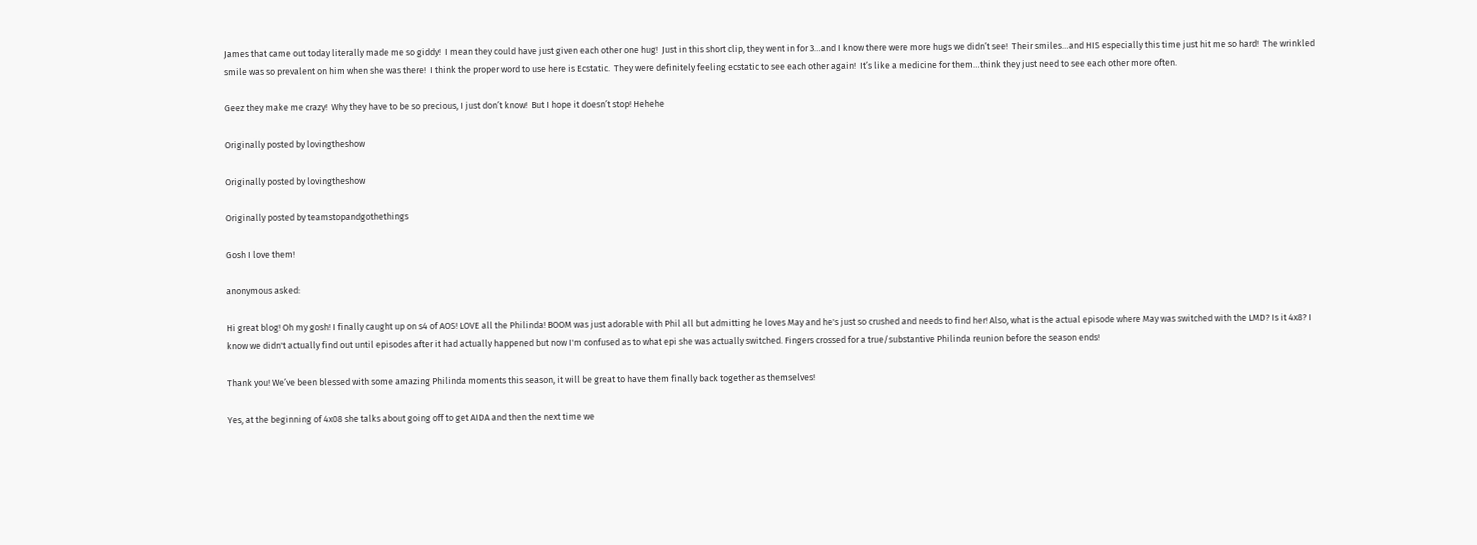James that came out today literally made me so giddy!  I mean they could have just given each other one hug!  Just in this short clip, they went in for 3…and I know there were more hugs we didn’t see!  Their smiles…and HIS especially this time just hit me so hard!  The wrinkled smile was so prevalent on him when she was there!  I think the proper word to use here is Ecstatic.  They were definitely feeling ecstatic to see each other again!  It’s like a medicine for them…think they just need to see each other more often.

Geez they make me crazy!  Why they have to be so precious, I just don’t know!  But I hope it doesn’t stop! Hehehe

Originally posted by lovingtheshow

Originally posted by lovingtheshow

Originally posted by teamstopandgothethings

Gosh I love them!

anonymous asked:

Hi great blog! Oh my gosh! I finally caught up on s4 of AOS! LOVE all the Philinda! BOOM was just adorable with Phil all but admitting he loves May and he's just so crushed and needs to find her! Also, what is the actual episode where May was switched with the LMD? Is it 4x8? I know we didn't actually find out until episodes after it had actually happened but now I'm confused as to what epi she was actually switched. Fingers crossed for a true/substantive Philinda reunion before the season ends!

Thank you! We’ve been blessed with some amazing Philinda moments this season, it will be great to have them finally back together as themselves!

Yes, at the beginning of 4x08 she talks about going off to get AIDA and then the next time we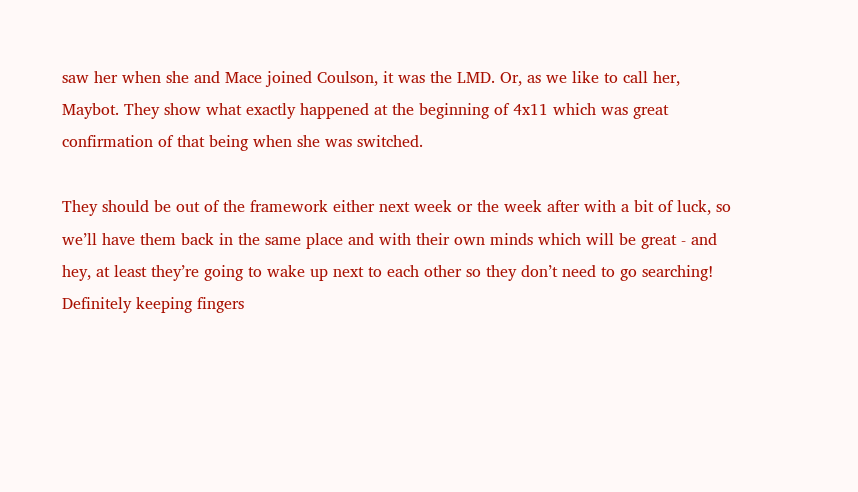saw her when she and Mace joined Coulson, it was the LMD. Or, as we like to call her, Maybot. They show what exactly happened at the beginning of 4x11 which was great confirmation of that being when she was switched.

They should be out of the framework either next week or the week after with a bit of luck, so we’ll have them back in the same place and with their own minds which will be great - and hey, at least they’re going to wake up next to each other so they don’t need to go searching! Definitely keeping fingers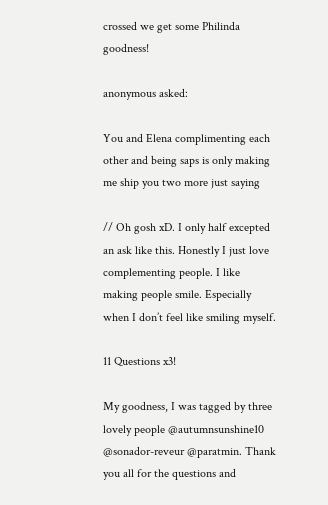crossed we get some Philinda goodness!

anonymous asked:

You and Elena complimenting each other and being saps is only making me ship you two more just saying

// Oh gosh xD. I only half excepted an ask like this. Honestly I just love complementing people. I like making people smile. Especially when I don’t feel like smiling myself.

11 Questions x3!

My goodness, I was tagged by three lovely people @autumnsunshine10 @sonador-reveur @paratmin. Thank you all for the questions and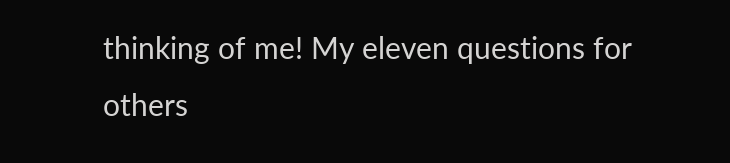thinking of me! My eleven questions for others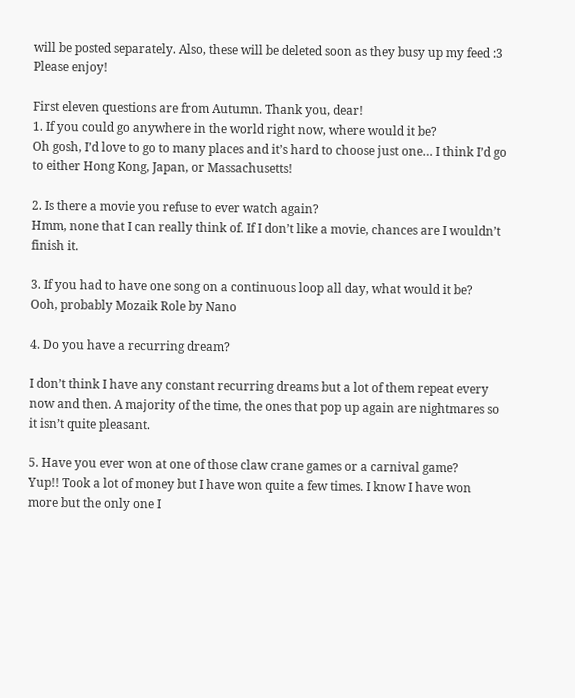will be posted separately. Also, these will be deleted soon as they busy up my feed :3 Please enjoy!

First eleven questions are from Autumn. Thank you, dear!
1. If you could go anywhere in the world right now, where would it be?
Oh gosh, I’d love to go to many places and it’s hard to choose just one… I think I’d go to either Hong Kong, Japan, or Massachusetts!

2. Is there a movie you refuse to ever watch again?
Hmm, none that I can really think of. If I don’t like a movie, chances are I wouldn’t finish it.

3. If you had to have one song on a continuous loop all day, what would it be?
Ooh, probably Mozaik Role by Nano

4. Do you have a recurring dream?

I don’t think I have any constant recurring dreams but a lot of them repeat every now and then. A majority of the time, the ones that pop up again are nightmares so it isn’t quite pleasant.

5. Have you ever won at one of those claw crane games or a carnival game?
Yup!! Took a lot of money but I have won quite a few times. I know I have won more but the only one I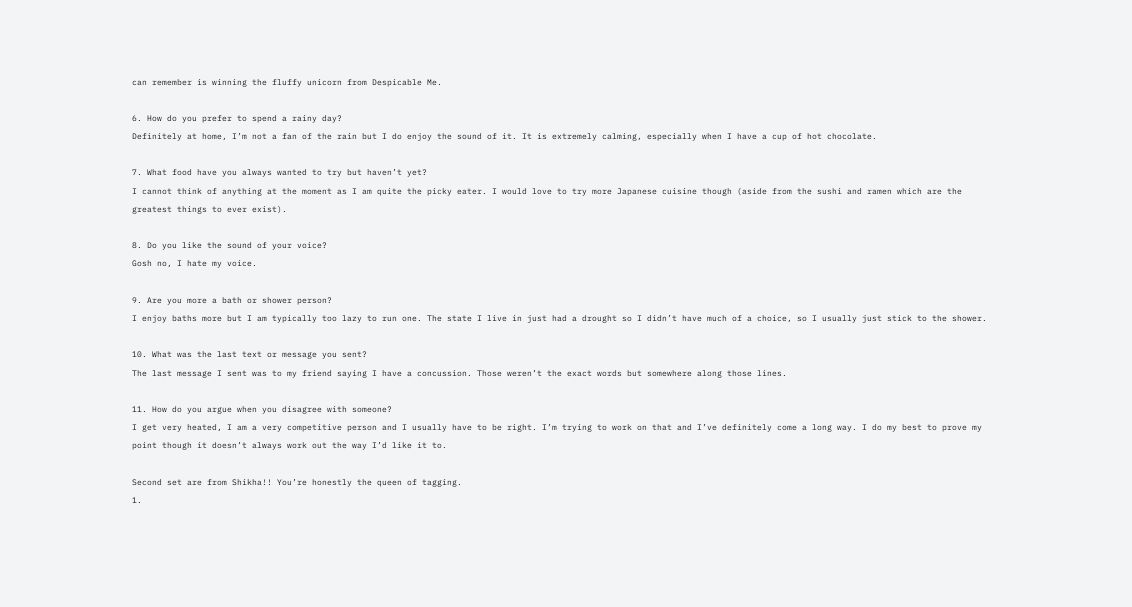can remember is winning the fluffy unicorn from Despicable Me.

6. How do you prefer to spend a rainy day?
Definitely at home, I’m not a fan of the rain but I do enjoy the sound of it. It is extremely calming, especially when I have a cup of hot chocolate.

7. What food have you always wanted to try but haven’t yet?
I cannot think of anything at the moment as I am quite the picky eater. I would love to try more Japanese cuisine though (aside from the sushi and ramen which are the greatest things to ever exist).

8. Do you like the sound of your voice?
Gosh no, I hate my voice.

9. Are you more a bath or shower person?
I enjoy baths more but I am typically too lazy to run one. The state I live in just had a drought so I didn’t have much of a choice, so I usually just stick to the shower.

10. What was the last text or message you sent?
The last message I sent was to my friend saying I have a concussion. Those weren’t the exact words but somewhere along those lines.

11. How do you argue when you disagree with someone?
I get very heated, I am a very competitive person and I usually have to be right. I’m trying to work on that and I’ve definitely come a long way. I do my best to prove my point though it doesn’t always work out the way I’d like it to.

Second set are from Shikha!! You’re honestly the queen of tagging.
1.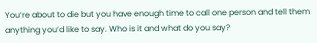You’re about to die but you have enough time to call one person and tell them anything you’d like to say. Who is it and what do you say?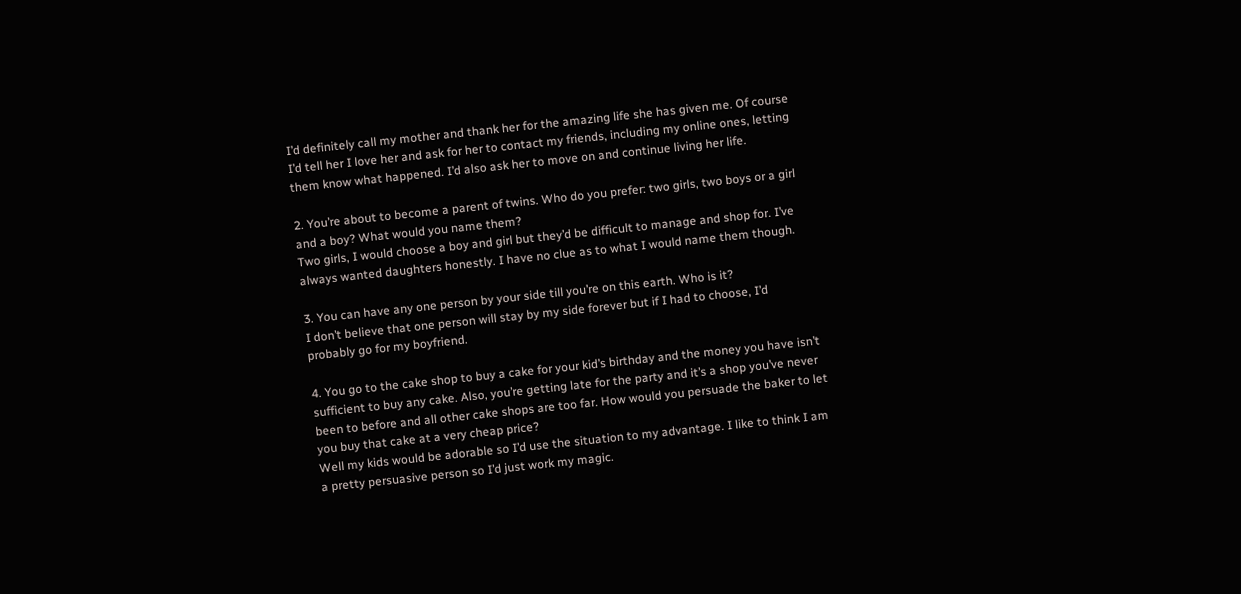I’d definitely call my mother and thank her for the amazing life she has given me. Of course I’d tell her I love her and ask for her to contact my friends, including my online ones, letting them know what happened. I’d also ask her to move on and continue living her life.

2. You’re about to become a parent of twins. Who do you prefer: two girls, two boys or a girl and a boy? What would you name them?
Two girls, I would choose a boy and girl but they’d be difficult to manage and shop for. I’ve always wanted daughters honestly. I have no clue as to what I would name them though.

3. You can have any one person by your side till you’re on this earth. Who is it?
I don’t believe that one person will stay by my side forever but if I had to choose, I’d probably go for my boyfriend.

4. You go to the cake shop to buy a cake for your kid’s birthday and the money you have isn’t sufficient to buy any cake. Also, you’re getting late for the party and it’s a shop you’ve never been to before and all other cake shops are too far. How would you persuade the baker to let you buy that cake at a very cheap price?
Well my kids would be adorable so I’d use the situation to my advantage. I like to think I am a pretty persuasive person so I’d just work my magic.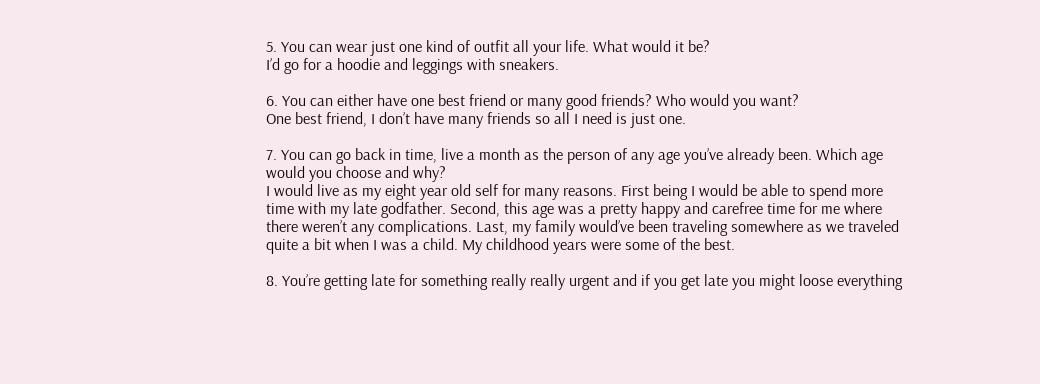5. You can wear just one kind of outfit all your life. What would it be?
I’d go for a hoodie and leggings with sneakers.

6. You can either have one best friend or many good friends? Who would you want?
One best friend, I don’t have many friends so all I need is just one.

7. You can go back in time, live a month as the person of any age you’ve already been. Which age would you choose and why?
I would live as my eight year old self for many reasons. First being I would be able to spend more time with my late godfather. Second, this age was a pretty happy and carefree time for me where there weren’t any complications. Last, my family would’ve been traveling somewhere as we traveled quite a bit when I was a child. My childhood years were some of the best.

8. You’re getting late for something really really urgent and if you get late you might loose everything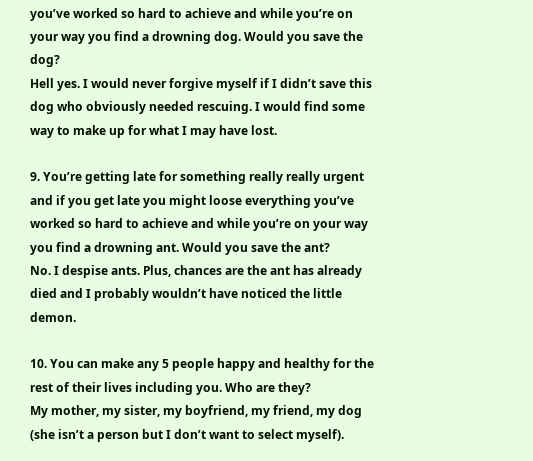you’ve worked so hard to achieve and while you’re on your way you find a drowning dog. Would you save the dog?
Hell yes. I would never forgive myself if I didn’t save this dog who obviously needed rescuing. I would find some way to make up for what I may have lost.

9. You’re getting late for something really really urgent and if you get late you might loose everything you’ve worked so hard to achieve and while you’re on your way you find a drowning ant. Would you save the ant?
No. I despise ants. Plus, chances are the ant has already died and I probably wouldn’t have noticed the little demon.

10. You can make any 5 people happy and healthy for the rest of their lives including you. Who are they?
My mother, my sister, my boyfriend, my friend, my dog (she isn’t a person but I don’t want to select myself).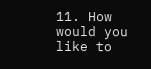11. How would you like to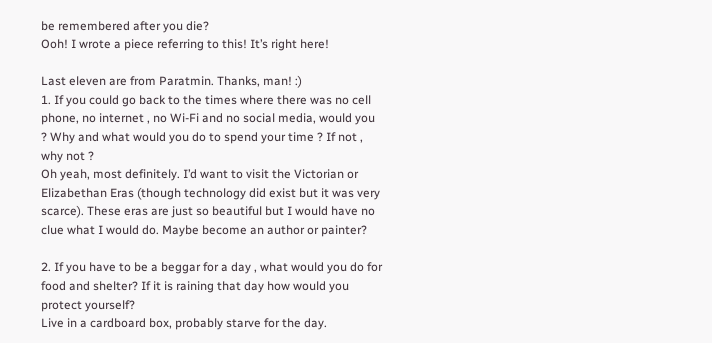be remembered after you die?
Ooh! I wrote a piece referring to this! It’s right here!

Last eleven are from Paratmin. Thanks, man! :)
1. If you could go back to the times where there was no cell phone, no internet , no Wi-Fi and no social media, would you ? Why and what would you do to spend your time ? If not , why not ?
Oh yeah, most definitely. I’d want to visit the Victorian or Elizabethan Eras (though technology did exist but it was very scarce). These eras are just so beautiful but I would have no clue what I would do. Maybe become an author or painter?

2. If you have to be a beggar for a day , what would you do for food and shelter? If it is raining that day how would you protect yourself?
Live in a cardboard box, probably starve for the day.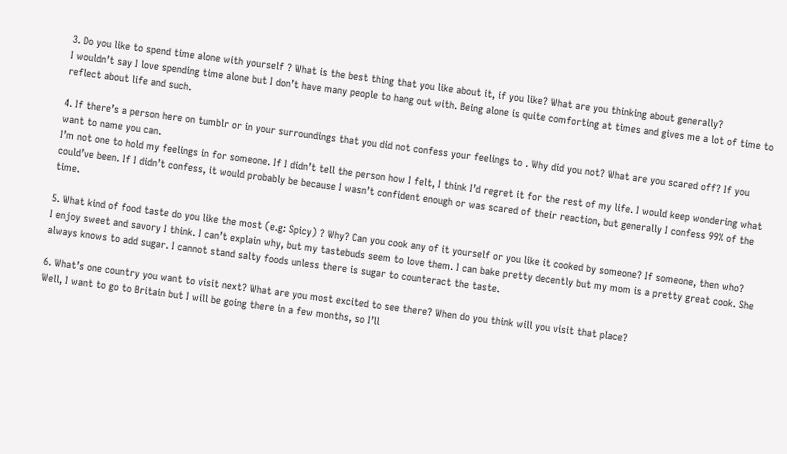3. Do you like to spend time alone with yourself ? What is the best thing that you like about it, if you like? What are you thinking about generally?
I wouldn’t say I love spending time alone but I don’t have many people to hang out with. Being alone is quite comforting at times and gives me a lot of time to reflect about life and such.

4. If there’s a person here on tumblr or in your surroundings that you did not confess your feelings to . Why did you not? What are you scared off? If you want to name you can.
I’m not one to hold my feelings in for someone. If I didn’t tell the person how I felt, I think I’d regret it for the rest of my life. I would keep wondering what could’ve been. If I didn’t confess, it would probably be because I wasn’t confident enough or was scared of their reaction, but generally I confess 99% of the time.

5. What kind of food taste do you like the most (e.g: Spicy) ? Why? Can you cook any of it yourself or you like it cooked by someone? If someone, then who?
I enjoy sweet and savory I think. I can’t explain why, but my tastebuds seem to love them. I can bake pretty decently but my mom is a pretty great cook. She always knows to add sugar. I cannot stand salty foods unless there is sugar to counteract the taste.

6. What’s one country you want to visit next? What are you most excited to see there? When do you think will you visit that place?
Well, I want to go to Britain but I will be going there in a few months, so I’ll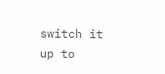switch it up to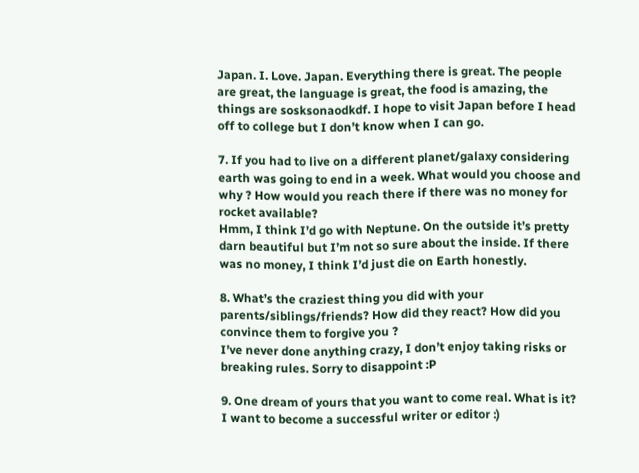Japan. I. Love. Japan. Everything there is great. The people are great, the language is great, the food is amazing, the things are sosksonaodkdf. I hope to visit Japan before I head off to college but I don’t know when I can go.

7. If you had to live on a different planet/galaxy considering earth was going to end in a week. What would you choose and why ? How would you reach there if there was no money for rocket available?
Hmm, I think I’d go with Neptune. On the outside it’s pretty darn beautiful but I’m not so sure about the inside. If there was no money, I think I’d just die on Earth honestly.

8. What’s the craziest thing you did with your parents/siblings/friends? How did they react? How did you convince them to forgive you ?
I’ve never done anything crazy, I don’t enjoy taking risks or breaking rules. Sorry to disappoint :P

9. One dream of yours that you want to come real. What is it?
I want to become a successful writer or editor :)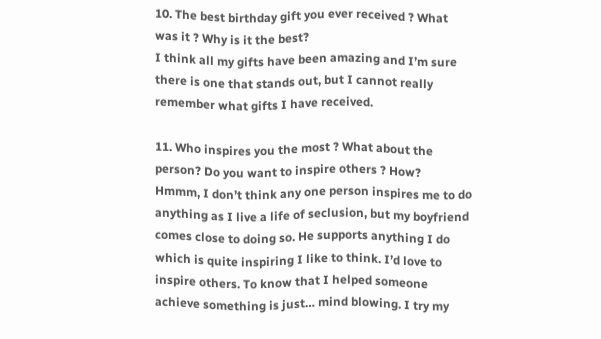10. The best birthday gift you ever received ? What was it ? Why is it the best?
I think all my gifts have been amazing and I’m sure there is one that stands out, but I cannot really remember what gifts I have received.

11. Who inspires you the most ? What about the person? Do you want to inspire others ? How?
Hmmm, I don’t think any one person inspires me to do anything as I live a life of seclusion, but my boyfriend comes close to doing so. He supports anything I do which is quite inspiring I like to think. I’d love to inspire others. To know that I helped someone achieve something is just… mind blowing. I try my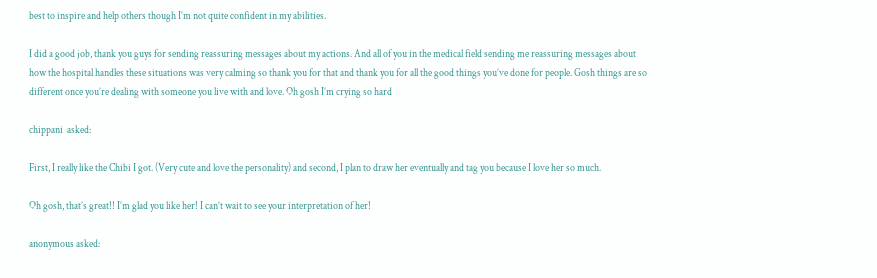best to inspire and help others though I’m not quite confident in my abilities.

I did a good job, thank you guys for sending reassuring messages about my actions. And all of you in the medical field sending me reassuring messages about how the hospital handles these situations was very calming so thank you for that and thank you for all the good things you’ve done for people. Gosh things are so different once you’re dealing with someone you live with and love. Oh gosh I’m crying so hard

chippani  asked:

First, I really like the Chibi I got. (Very cute and love the personality) and second, I plan to draw her eventually and tag you because I love her so much.

Oh gosh, that’s great!! I’m glad you like her! I can’t wait to see your interpretation of her!

anonymous asked: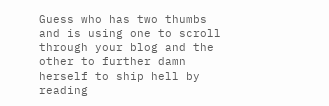Guess who has two thumbs and is using one to scroll through your blog and the other to further damn herself to ship hell by reading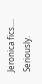Jeronica fics.... Seriously.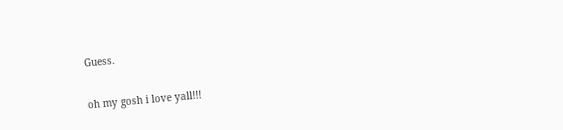Guess.

oh my gosh i love yall!!!